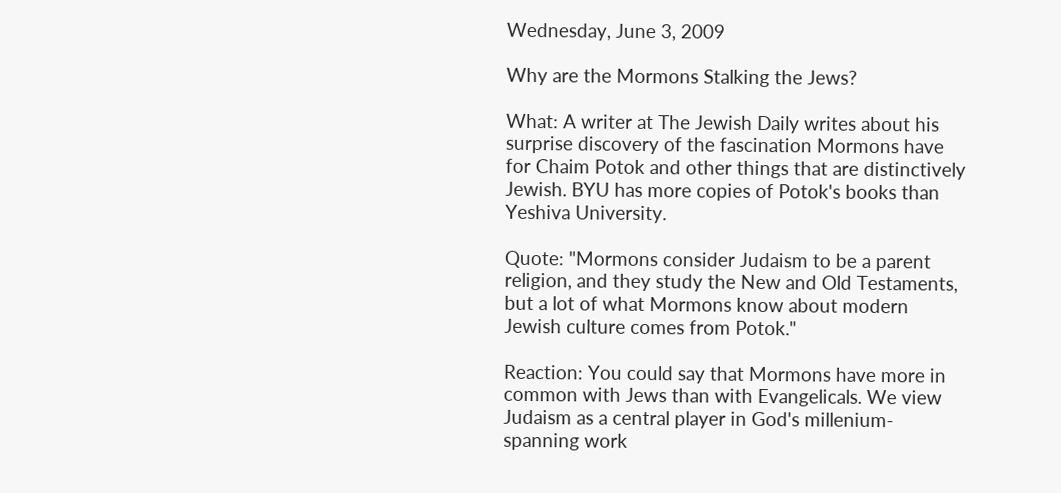Wednesday, June 3, 2009

Why are the Mormons Stalking the Jews?

What: A writer at The Jewish Daily writes about his surprise discovery of the fascination Mormons have for Chaim Potok and other things that are distinctively Jewish. BYU has more copies of Potok's books than Yeshiva University.

Quote: "Mormons consider Judaism to be a parent religion, and they study the New and Old Testaments, but a lot of what Mormons know about modern Jewish culture comes from Potok."

Reaction: You could say that Mormons have more in common with Jews than with Evangelicals. We view Judaism as a central player in God's millenium-spanning work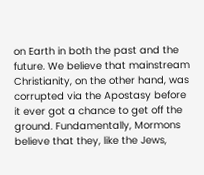on Earth in both the past and the future. We believe that mainstream Christianity, on the other hand, was corrupted via the Apostasy before it ever got a chance to get off the ground. Fundamentally, Mormons believe that they, like the Jews,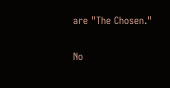are "The Chosen."

No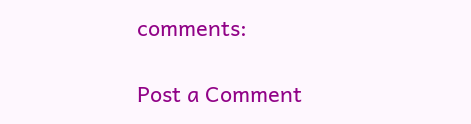comments:

Post a Comment